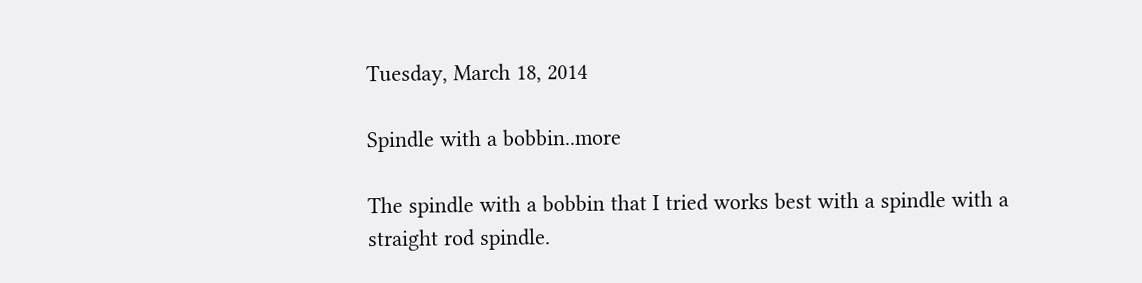Tuesday, March 18, 2014

Spindle with a bobbin..more

The spindle with a bobbin that I tried works best with a spindle with a straight rod spindle.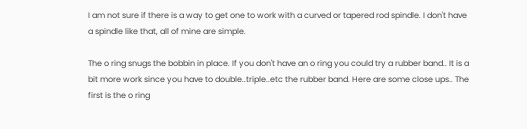I am not sure if there is a way to get one to work with a curved or tapered rod spindle. I don't have a spindle like that, all of mine are simple.

The o ring snugs the bobbin in place. If you don't have an o ring you could try a rubber band.. It is a bit more work since you have to double..triple..etc the rubber band. Here are some close ups.. The first is the o ring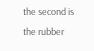the second is the rubber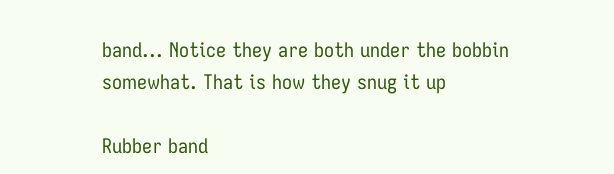band... Notice they are both under the bobbin somewhat. That is how they snug it up

Rubber band